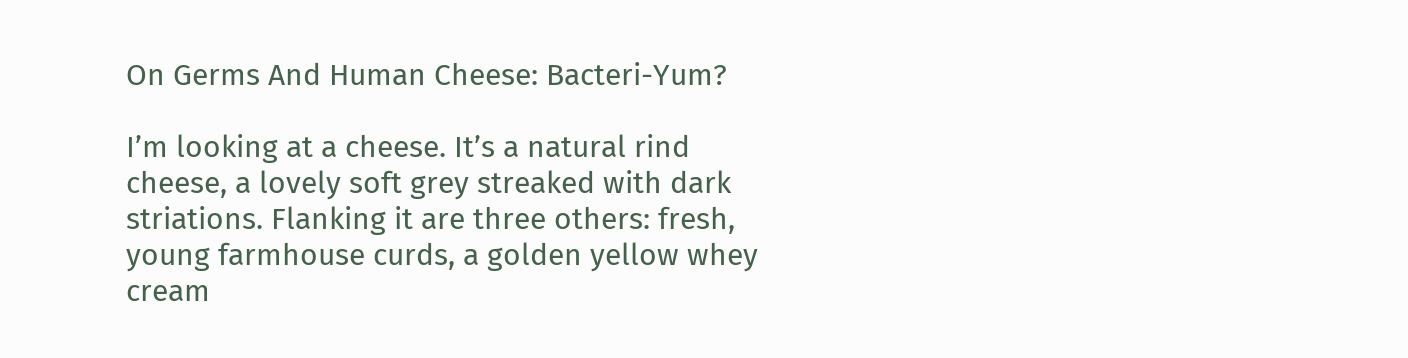On Germs And Human Cheese: Bacteri-Yum?

I’m looking at a cheese. It’s a natural rind cheese, a lovely soft grey streaked with dark striations. Flanking it are three others: fresh, young farmhouse curds, a golden yellow whey cream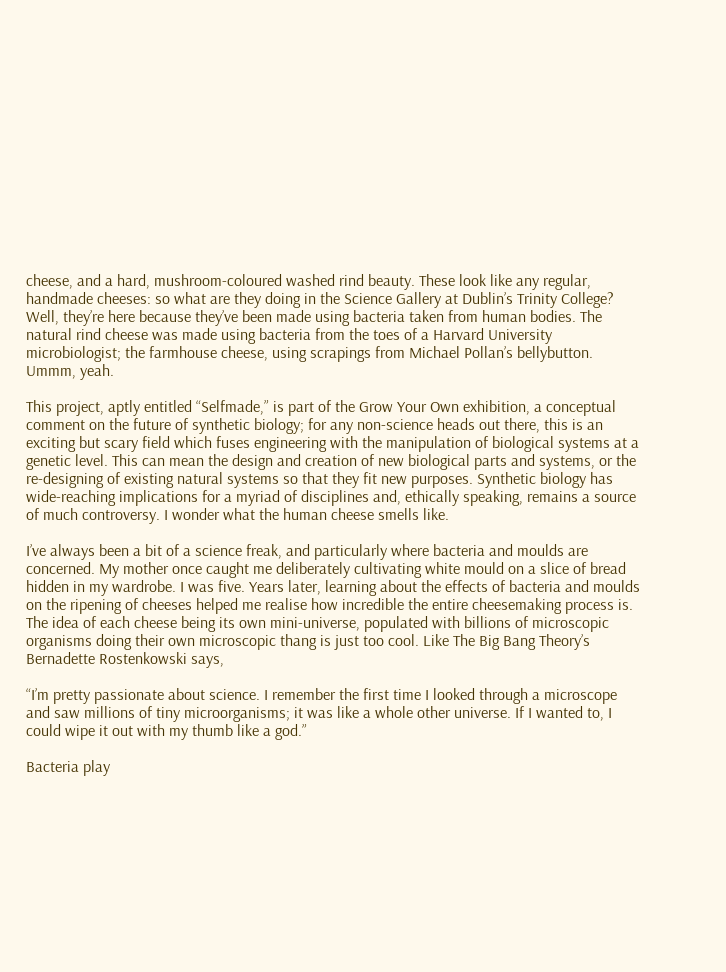cheese, and a hard, mushroom-coloured washed rind beauty. These look like any regular, handmade cheeses: so what are they doing in the Science Gallery at Dublin’s Trinity College? Well, they’re here because they’ve been made using bacteria taken from human bodies. The natural rind cheese was made using bacteria from the toes of a Harvard University microbiologist; the farmhouse cheese, using scrapings from Michael Pollan’s bellybutton. Ummm, yeah.

This project, aptly entitled “Selfmade,” is part of the Grow Your Own exhibition, a conceptual comment on the future of synthetic biology; for any non-science heads out there, this is an exciting but scary field which fuses engineering with the manipulation of biological systems at a genetic level. This can mean the design and creation of new biological parts and systems, or the re-designing of existing natural systems so that they fit new purposes. Synthetic biology has wide-reaching implications for a myriad of disciplines and, ethically speaking, remains a source of much controversy. I wonder what the human cheese smells like.

I’ve always been a bit of a science freak, and particularly where bacteria and moulds are concerned. My mother once caught me deliberately cultivating white mould on a slice of bread hidden in my wardrobe. I was five. Years later, learning about the effects of bacteria and moulds on the ripening of cheeses helped me realise how incredible the entire cheesemaking process is. The idea of each cheese being its own mini-universe, populated with billions of microscopic organisms doing their own microscopic thang is just too cool. Like The Big Bang Theory’s Bernadette Rostenkowski says,

“I’m pretty passionate about science. I remember the first time I looked through a microscope and saw millions of tiny microorganisms; it was like a whole other universe. If I wanted to, I could wipe it out with my thumb like a god.”

Bacteria play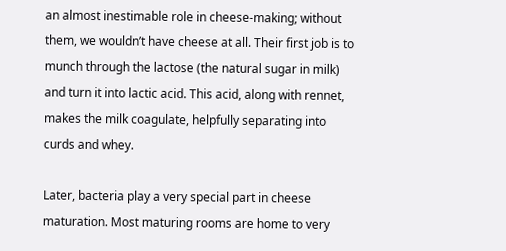an almost inestimable role in cheese-making; without them, we wouldn’t have cheese at all. Their first job is to munch through the lactose (the natural sugar in milk) and turn it into lactic acid. This acid, along with rennet, makes the milk coagulate, helpfully separating into curds and whey.

Later, bacteria play a very special part in cheese maturation. Most maturing rooms are home to very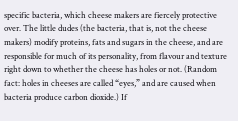specific bacteria, which cheese makers are fiercely protective over. The little dudes (the bacteria, that is, not the cheese makers) modify proteins, fats and sugars in the cheese, and are responsible for much of its personality, from flavour and texture right down to whether the cheese has holes or not. (Random fact: holes in cheeses are called “eyes,” and are caused when bacteria produce carbon dioxide.) If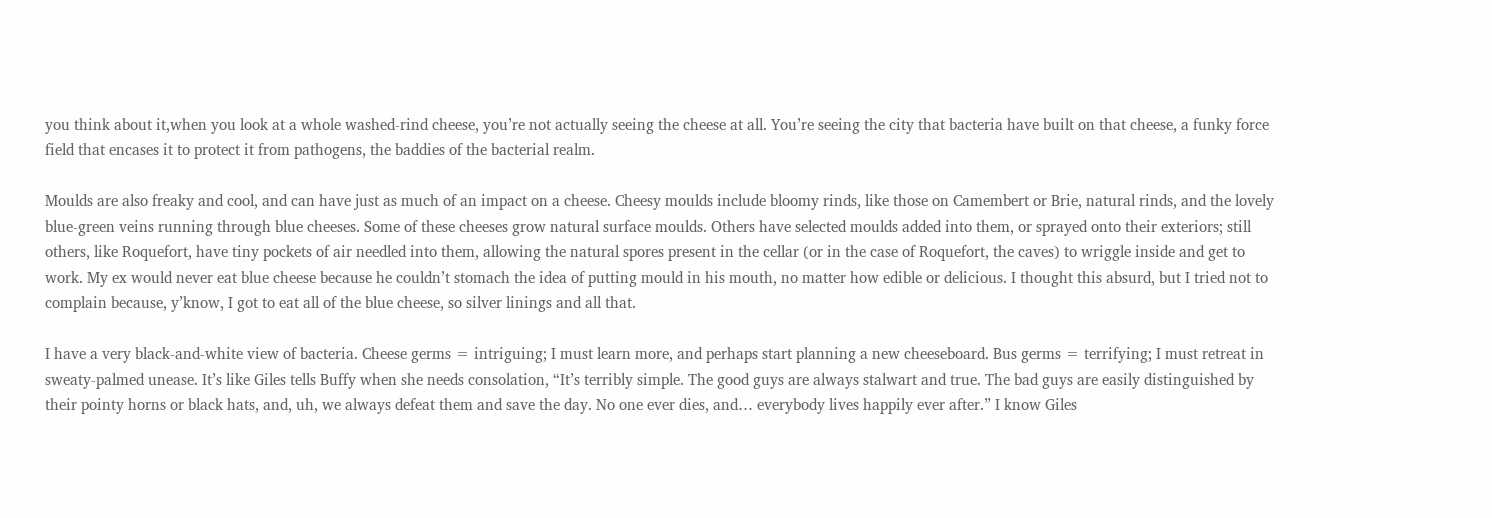you think about it,when you look at a whole washed-rind cheese, you’re not actually seeing the cheese at all. You’re seeing the city that bacteria have built on that cheese, a funky force field that encases it to protect it from pathogens, the baddies of the bacterial realm.

Moulds are also freaky and cool, and can have just as much of an impact on a cheese. Cheesy moulds include bloomy rinds, like those on Camembert or Brie, natural rinds, and the lovely blue-green veins running through blue cheeses. Some of these cheeses grow natural surface moulds. Others have selected moulds added into them, or sprayed onto their exteriors; still others, like Roquefort, have tiny pockets of air needled into them, allowing the natural spores present in the cellar (or in the case of Roquefort, the caves) to wriggle inside and get to work. My ex would never eat blue cheese because he couldn’t stomach the idea of putting mould in his mouth, no matter how edible or delicious. I thought this absurd, but I tried not to complain because, y’know, I got to eat all of the blue cheese, so silver linings and all that.

I have a very black-and-white view of bacteria. Cheese germs = intriguing; I must learn more, and perhaps start planning a new cheeseboard. Bus germs = terrifying; I must retreat in sweaty-palmed unease. It’s like Giles tells Buffy when she needs consolation, “It’s terribly simple. The good guys are always stalwart and true. The bad guys are easily distinguished by their pointy horns or black hats, and, uh, we always defeat them and save the day. No one ever dies, and… everybody lives happily ever after.” I know Giles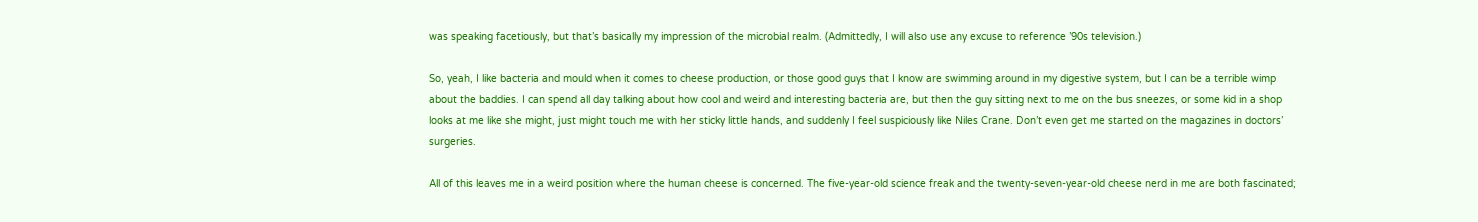was speaking facetiously, but that’s basically my impression of the microbial realm. (Admittedly, I will also use any excuse to reference ’90s television.)

So, yeah, I like bacteria and mould when it comes to cheese production, or those good guys that I know are swimming around in my digestive system, but I can be a terrible wimp about the baddies. I can spend all day talking about how cool and weird and interesting bacteria are, but then the guy sitting next to me on the bus sneezes, or some kid in a shop looks at me like she might, just might touch me with her sticky little hands, and suddenly I feel suspiciously like Niles Crane. Don’t even get me started on the magazines in doctors’ surgeries.

All of this leaves me in a weird position where the human cheese is concerned. The five-year-old science freak and the twenty-seven-year-old cheese nerd in me are both fascinated;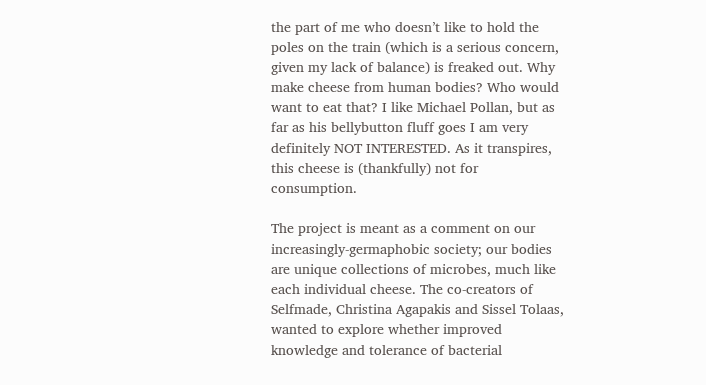the part of me who doesn’t like to hold the poles on the train (which is a serious concern, given my lack of balance) is freaked out. Why make cheese from human bodies? Who would want to eat that? I like Michael Pollan, but as far as his bellybutton fluff goes I am very definitely NOT INTERESTED. As it transpires, this cheese is (thankfully) not for consumption.

The project is meant as a comment on our increasingly-germaphobic society; our bodies are unique collections of microbes, much like each individual cheese. The co-creators of Selfmade, Christina Agapakis and Sissel Tolaas, wanted to explore whether improved knowledge and tolerance of bacterial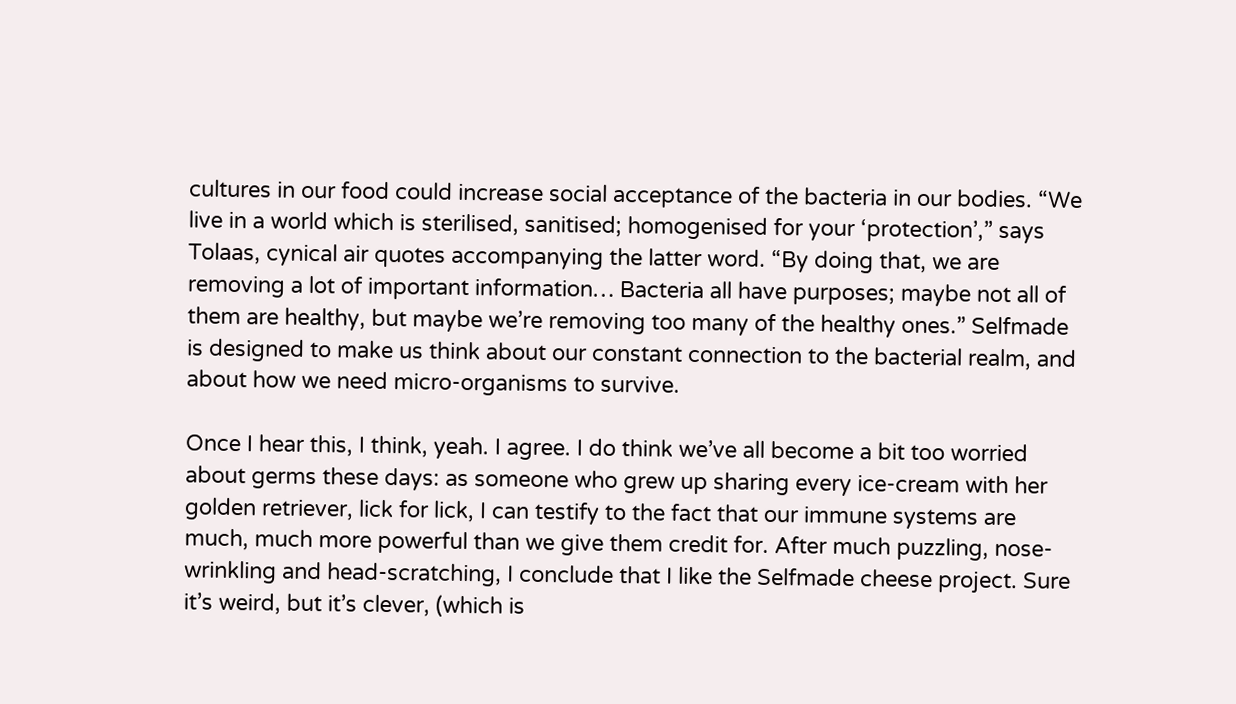cultures in our food could increase social acceptance of the bacteria in our bodies. “We live in a world which is sterilised, sanitised; homogenised for your ‘protection’,” says Tolaas, cynical air quotes accompanying the latter word. “By doing that, we are removing a lot of important information… Bacteria all have purposes; maybe not all of them are healthy, but maybe we’re removing too many of the healthy ones.” Selfmade is designed to make us think about our constant connection to the bacterial realm, and about how we need micro-organisms to survive.

Once I hear this, I think, yeah. I agree. I do think we’ve all become a bit too worried about germs these days: as someone who grew up sharing every ice-cream with her golden retriever, lick for lick, I can testify to the fact that our immune systems are much, much more powerful than we give them credit for. After much puzzling, nose-wrinkling and head-scratching, I conclude that I like the Selfmade cheese project. Sure it’s weird, but it’s clever, (which is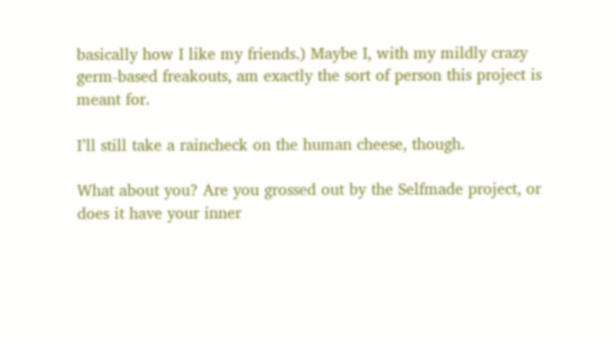basically how I like my friends.) Maybe I, with my mildly crazy germ-based freakouts, am exactly the sort of person this project is meant for.

I’ll still take a raincheck on the human cheese, though.

What about you? Are you grossed out by the Selfmade project, or does it have your inner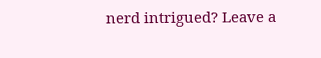nerd intrigued? Leave a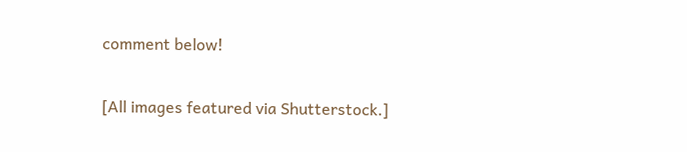comment below!

[All images featured via Shutterstock.]